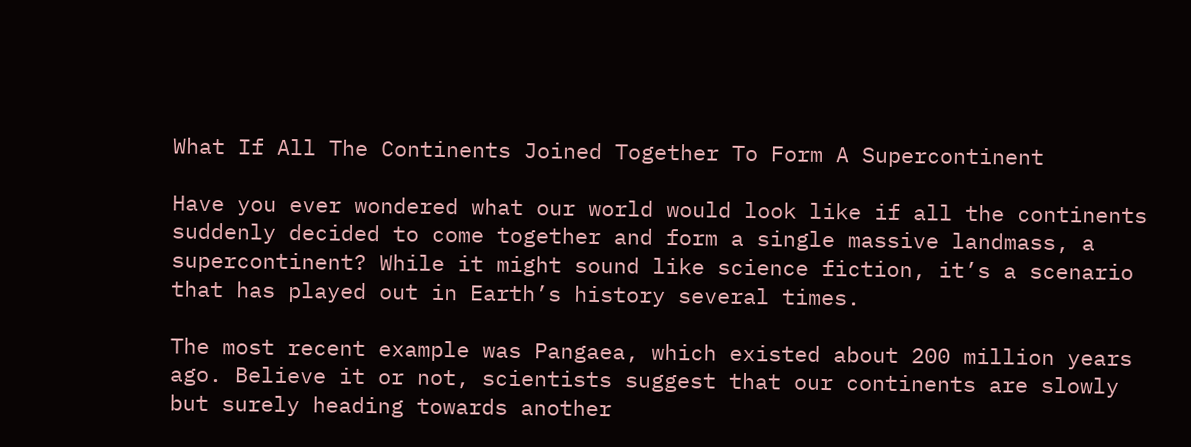What If All The Continents Joined Together To Form A Supercontinent

Have you ever wondered what our world would look like if all the continents suddenly decided to come together and form a single massive landmass, a supercontinent? While it might sound like science fiction, it’s a scenario that has played out in Earth’s history several times.

The most recent example was Pangaea, which existed about 200 million years ago. Believe it or not, scientists suggest that our continents are slowly but surely heading towards another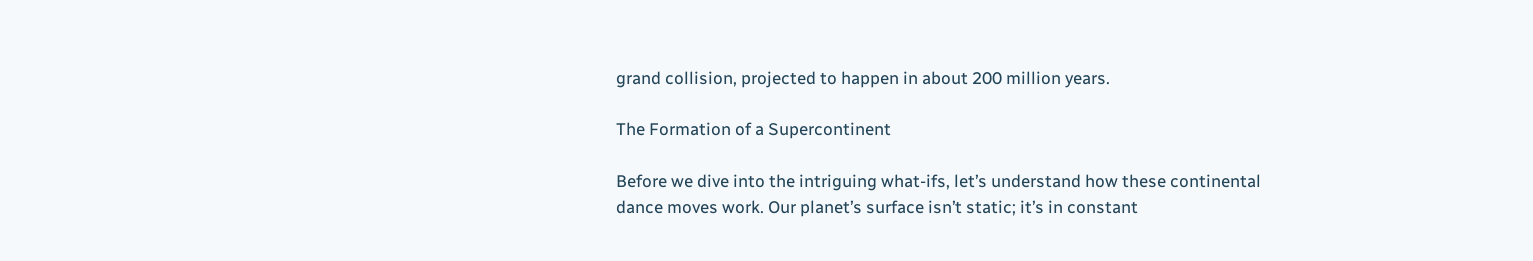grand collision, projected to happen in about 200 million years.

The Formation of a Supercontinent

Before we dive into the intriguing what-ifs, let’s understand how these continental dance moves work. Our planet’s surface isn’t static; it’s in constant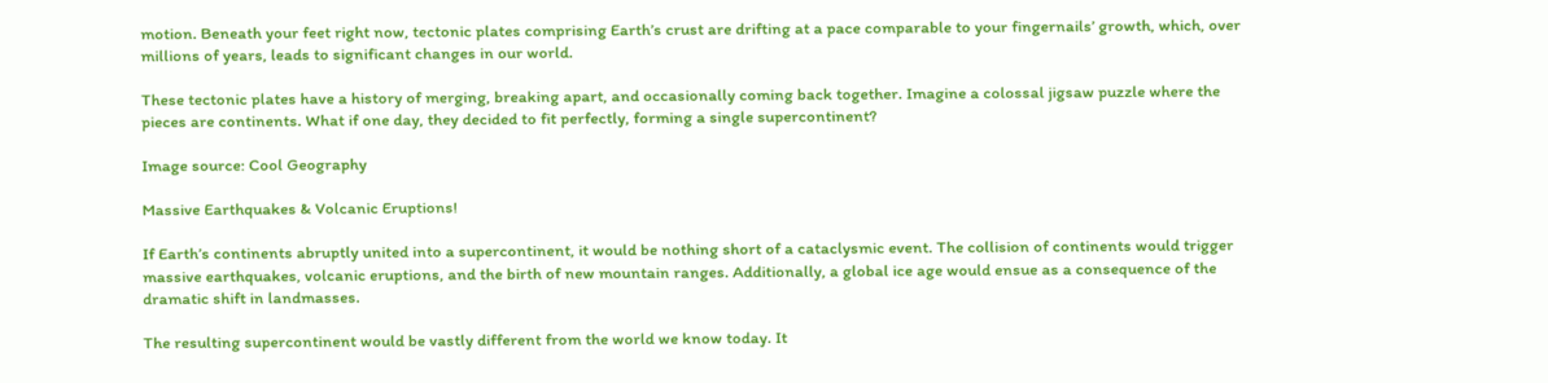motion. Beneath your feet right now, tectonic plates comprising Earth’s crust are drifting at a pace comparable to your fingernails’ growth, which, over millions of years, leads to significant changes in our world.

These tectonic plates have a history of merging, breaking apart, and occasionally coming back together. Imagine a colossal jigsaw puzzle where the pieces are continents. What if one day, they decided to fit perfectly, forming a single supercontinent?

Image source: Cool Geography

Massive Earthquakes & Volcanic Eruptions!

If Earth’s continents abruptly united into a supercontinent, it would be nothing short of a cataclysmic event. The collision of continents would trigger massive earthquakes, volcanic eruptions, and the birth of new mountain ranges. Additionally, a global ice age would ensue as a consequence of the dramatic shift in landmasses.

The resulting supercontinent would be vastly different from the world we know today. It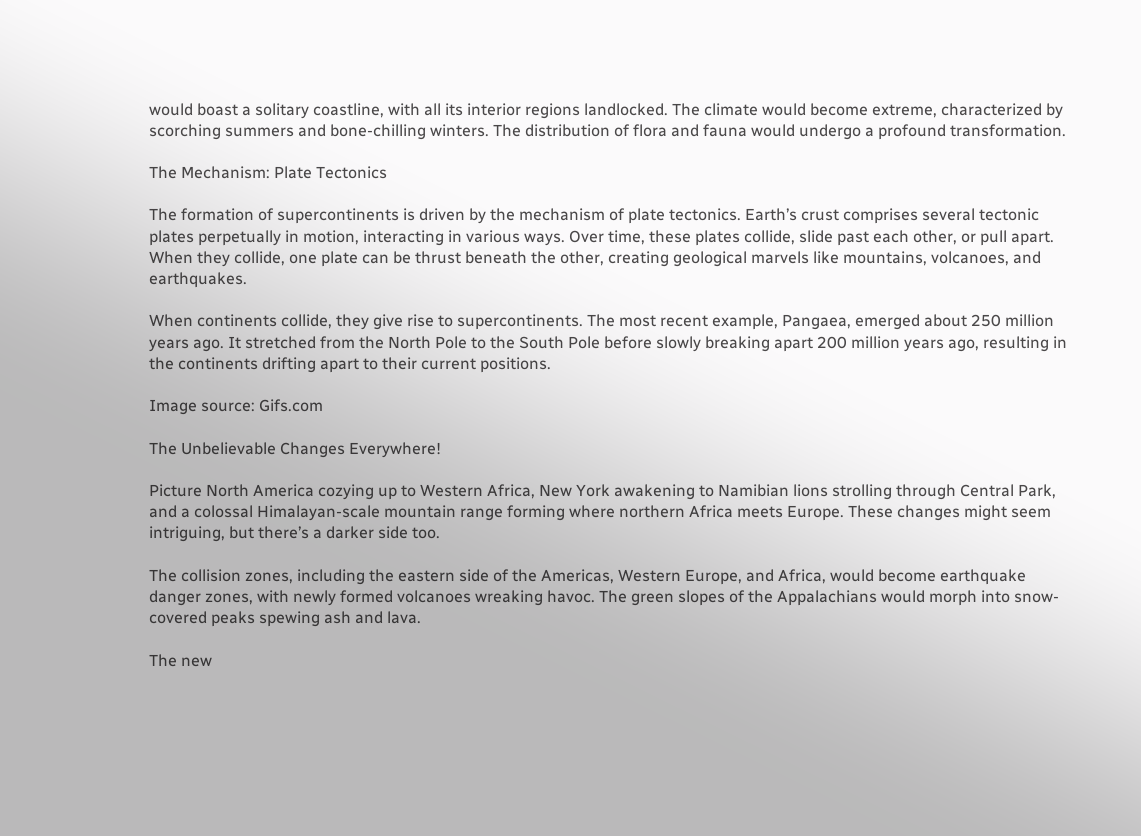would boast a solitary coastline, with all its interior regions landlocked. The climate would become extreme, characterized by scorching summers and bone-chilling winters. The distribution of flora and fauna would undergo a profound transformation.

The Mechanism: Plate Tectonics

The formation of supercontinents is driven by the mechanism of plate tectonics. Earth’s crust comprises several tectonic plates perpetually in motion, interacting in various ways. Over time, these plates collide, slide past each other, or pull apart. When they collide, one plate can be thrust beneath the other, creating geological marvels like mountains, volcanoes, and earthquakes.

When continents collide, they give rise to supercontinents. The most recent example, Pangaea, emerged about 250 million years ago. It stretched from the North Pole to the South Pole before slowly breaking apart 200 million years ago, resulting in the continents drifting apart to their current positions.

Image source: Gifs.com

The Unbelievable Changes Everywhere!

Picture North America cozying up to Western Africa, New York awakening to Namibian lions strolling through Central Park, and a colossal Himalayan-scale mountain range forming where northern Africa meets Europe. These changes might seem intriguing, but there’s a darker side too.

The collision zones, including the eastern side of the Americas, Western Europe, and Africa, would become earthquake danger zones, with newly formed volcanoes wreaking havoc. The green slopes of the Appalachians would morph into snow-covered peaks spewing ash and lava.

The new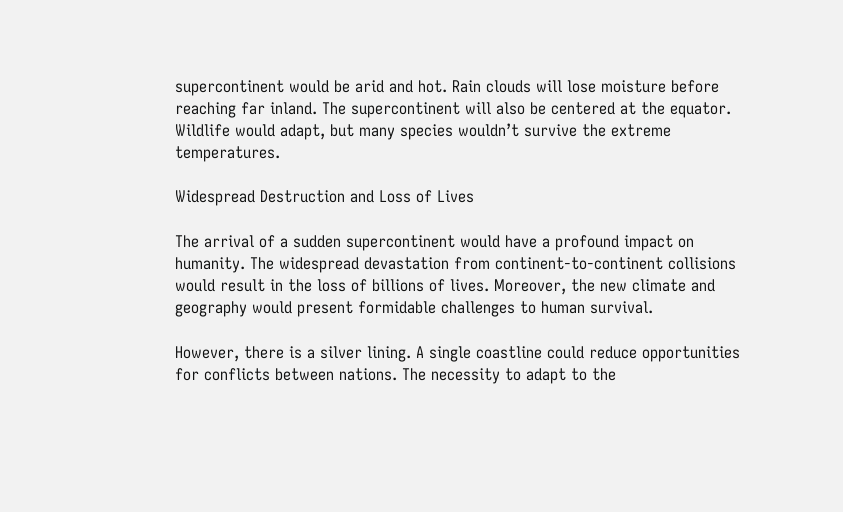supercontinent would be arid and hot. Rain clouds will lose moisture before reaching far inland. The supercontinent will also be centered at the equator. Wildlife would adapt, but many species wouldn’t survive the extreme temperatures.

Widespread Destruction and Loss of Lives

The arrival of a sudden supercontinent would have a profound impact on humanity. The widespread devastation from continent-to-continent collisions would result in the loss of billions of lives. Moreover, the new climate and geography would present formidable challenges to human survival.

However, there is a silver lining. A single coastline could reduce opportunities for conflicts between nations. The necessity to adapt to the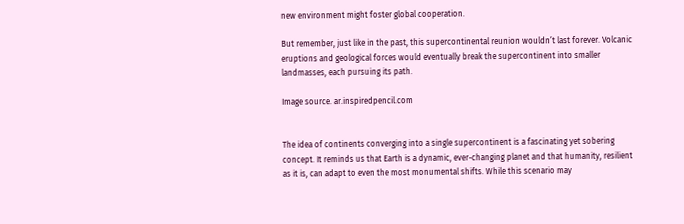new environment might foster global cooperation.

But remember, just like in the past, this supercontinental reunion wouldn’t last forever. Volcanic eruptions and geological forces would eventually break the supercontinent into smaller landmasses, each pursuing its path.

Image source. ar.inspiredpencil.com


The idea of continents converging into a single supercontinent is a fascinating yet sobering concept. It reminds us that Earth is a dynamic, ever-changing planet and that humanity, resilient as it is, can adapt to even the most monumental shifts. While this scenario may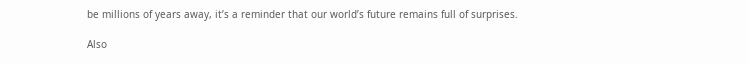be millions of years away, it’s a reminder that our world’s future remains full of surprises.

Also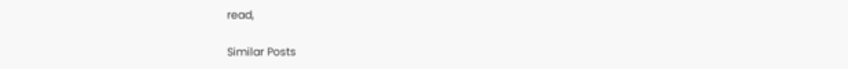read,

Similar Posts